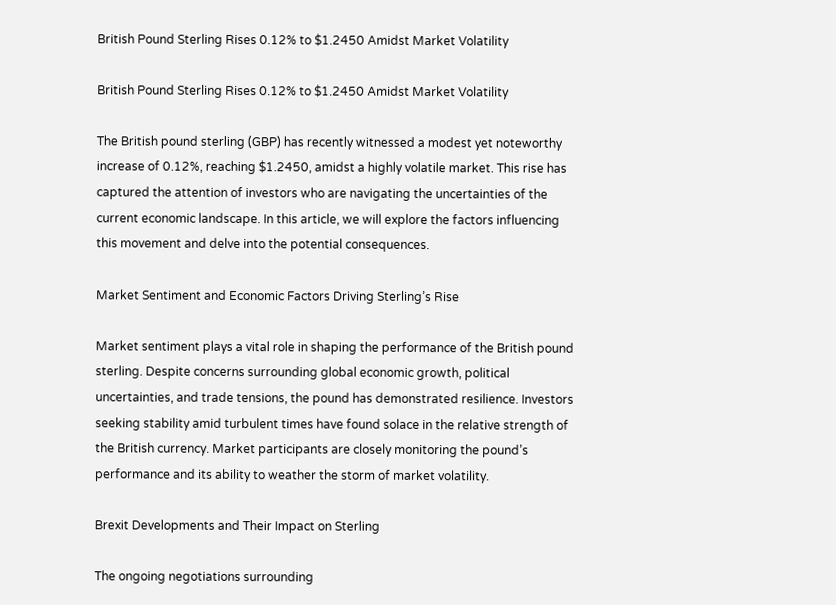British Pound Sterling Rises 0.12% to $1.2450 Amidst Market Volatility

British Pound Sterling Rises 0.12% to $1.2450 Amidst Market Volatility

The British pound sterling (GBP) has recently witnessed a modest yet noteworthy increase of 0.12%, reaching $1.2450, amidst a highly volatile market. This rise has captured the attention of investors who are navigating the uncertainties of the current economic landscape. In this article, we will explore the factors influencing this movement and delve into the potential consequences.

Market Sentiment and Economic Factors Driving Sterling’s Rise

Market sentiment plays a vital role in shaping the performance of the British pound sterling. Despite concerns surrounding global economic growth, political uncertainties, and trade tensions, the pound has demonstrated resilience. Investors seeking stability amid turbulent times have found solace in the relative strength of the British currency. Market participants are closely monitoring the pound’s performance and its ability to weather the storm of market volatility.

Brexit Developments and Their Impact on Sterling

The ongoing negotiations surrounding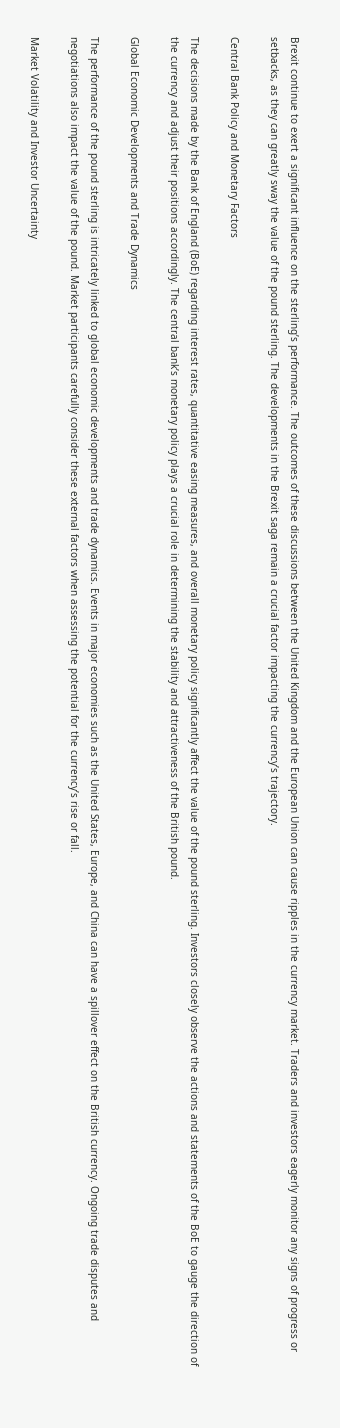Brexit continue to exert a significant influence on the sterling’s performance. The outcomes of these discussions between the United Kingdom and the European Union can cause ripples in the currency market. Traders and investors eagerly monitor any signs of progress or setbacks, as they can greatly sway the value of the pound sterling. The developments in the Brexit saga remain a crucial factor impacting the currency’s trajectory.

Central Bank Policy and Monetary Factors

The decisions made by the Bank of England (BoE) regarding interest rates, quantitative easing measures, and overall monetary policy significantly affect the value of the pound sterling. Investors closely observe the actions and statements of the BoE to gauge the direction of the currency and adjust their positions accordingly. The central bank’s monetary policy plays a crucial role in determining the stability and attractiveness of the British pound.

Global Economic Developments and Trade Dynamics

The performance of the pound sterling is intricately linked to global economic developments and trade dynamics. Events in major economies such as the United States, Europe, and China can have a spillover effect on the British currency. Ongoing trade disputes and negotiations also impact the value of the pound. Market participants carefully consider these external factors when assessing the potential for the currency’s rise or fall.

Market Volatility and Investor Uncertainty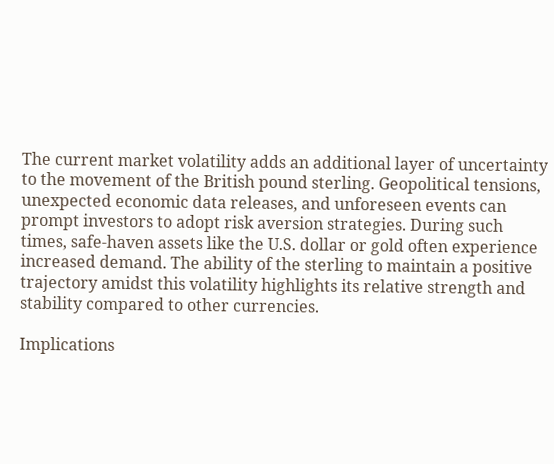The current market volatility adds an additional layer of uncertainty to the movement of the British pound sterling. Geopolitical tensions, unexpected economic data releases, and unforeseen events can prompt investors to adopt risk aversion strategies. During such times, safe-haven assets like the U.S. dollar or gold often experience increased demand. The ability of the sterling to maintain a positive trajectory amidst this volatility highlights its relative strength and stability compared to other currencies.

Implications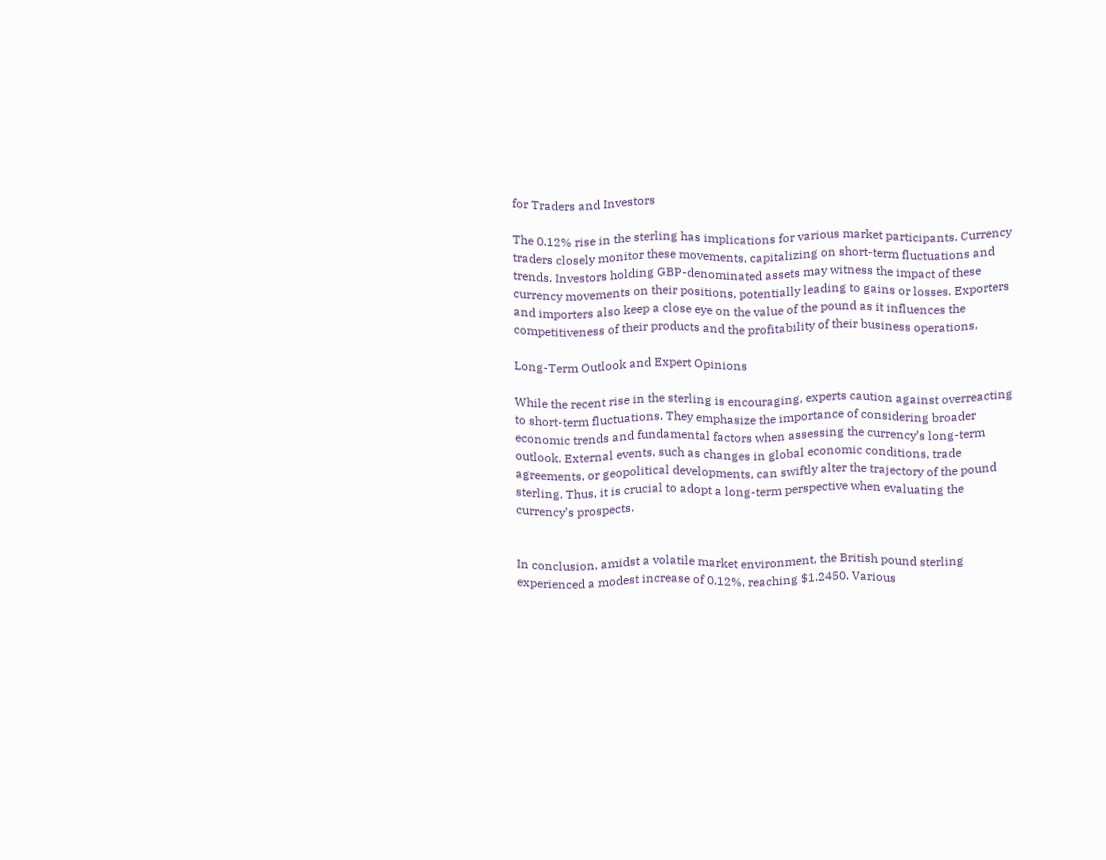for Traders and Investors

The 0.12% rise in the sterling has implications for various market participants. Currency traders closely monitor these movements, capitalizing on short-term fluctuations and trends. Investors holding GBP-denominated assets may witness the impact of these currency movements on their positions, potentially leading to gains or losses. Exporters and importers also keep a close eye on the value of the pound as it influences the competitiveness of their products and the profitability of their business operations.

Long-Term Outlook and Expert Opinions

While the recent rise in the sterling is encouraging, experts caution against overreacting to short-term fluctuations. They emphasize the importance of considering broader economic trends and fundamental factors when assessing the currency’s long-term outlook. External events, such as changes in global economic conditions, trade agreements, or geopolitical developments, can swiftly alter the trajectory of the pound sterling. Thus, it is crucial to adopt a long-term perspective when evaluating the currency’s prospects.


In conclusion, amidst a volatile market environment, the British pound sterling experienced a modest increase of 0.12%, reaching $1.2450. Various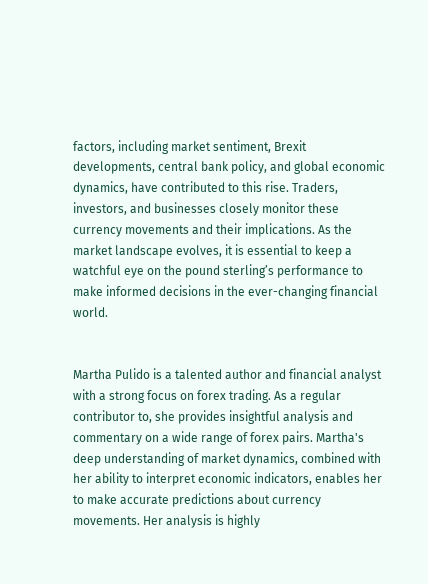factors, including market sentiment, Brexit developments, central bank policy, and global economic dynamics, have contributed to this rise. Traders, investors, and businesses closely monitor these currency movements and their implications. As the market landscape evolves, it is essential to keep a watchful eye on the pound sterling’s performance to make informed decisions in the ever-changing financial world.


Martha Pulido is a talented author and financial analyst with a strong focus on forex trading. As a regular contributor to, she provides insightful analysis and commentary on a wide range of forex pairs. Martha's deep understanding of market dynamics, combined with her ability to interpret economic indicators, enables her to make accurate predictions about currency movements. Her analysis is highly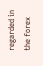regarded in the forex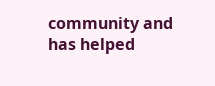community and has helped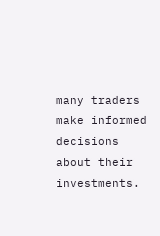many traders make informed decisions about their investments.